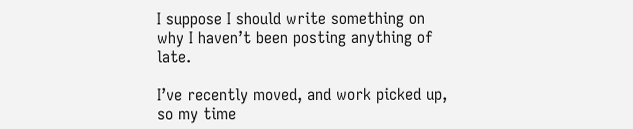I suppose I should write something on why I haven’t been posting anything of late.

I’ve recently moved, and work picked up, so my time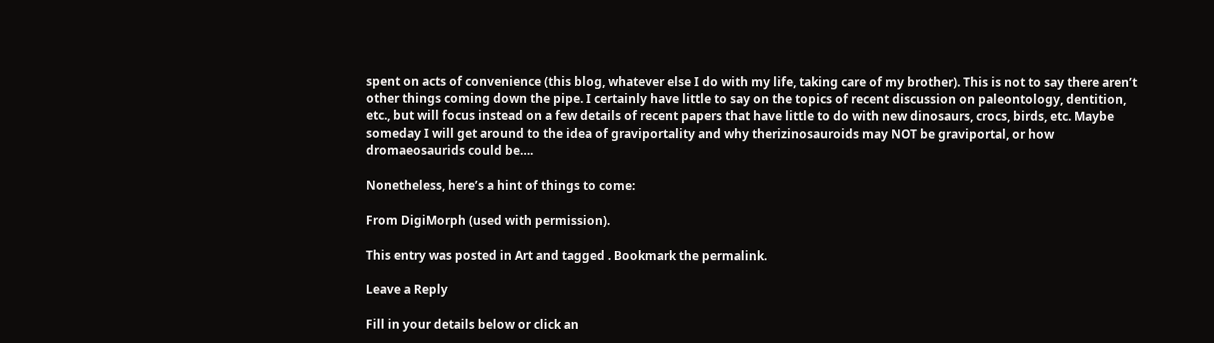spent on acts of convenience (this blog, whatever else I do with my life, taking care of my brother). This is not to say there aren’t other things coming down the pipe. I certainly have little to say on the topics of recent discussion on paleontology, dentition, etc., but will focus instead on a few details of recent papers that have little to do with new dinosaurs, crocs, birds, etc. Maybe someday I will get around to the idea of graviportality and why therizinosauroids may NOT be graviportal, or how dromaeosaurids could be….

Nonetheless, here’s a hint of things to come:

From DigiMorph (used with permission).

This entry was posted in Art and tagged . Bookmark the permalink.

Leave a Reply

Fill in your details below or click an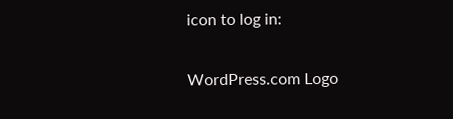icon to log in:

WordPress.com Logo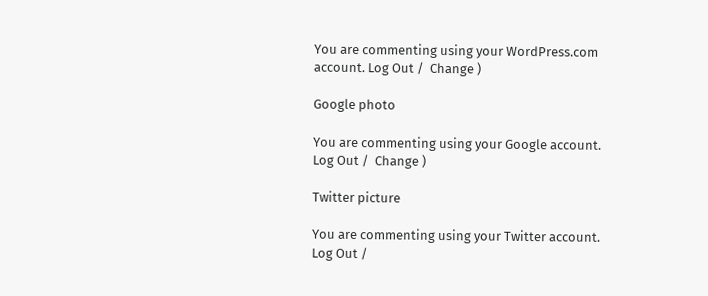You are commenting using your WordPress.com account. Log Out /  Change )

Google photo

You are commenting using your Google account. Log Out /  Change )

Twitter picture

You are commenting using your Twitter account. Log Out /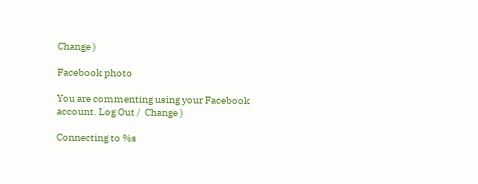Change )

Facebook photo

You are commenting using your Facebook account. Log Out /  Change )

Connecting to %s